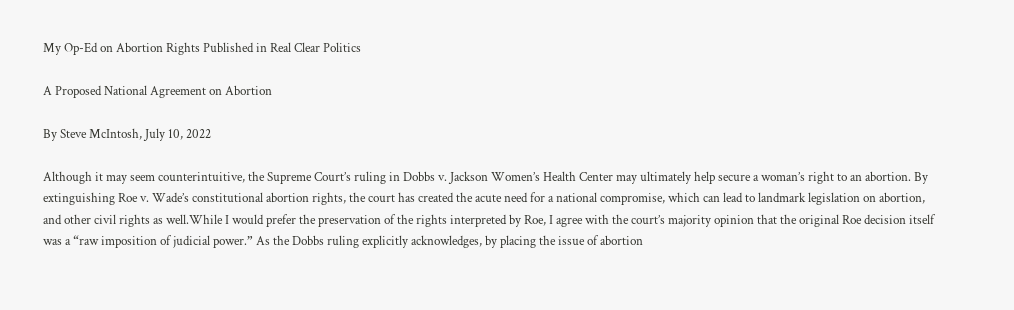My Op-Ed on Abortion Rights Published in Real Clear Politics

A Proposed National Agreement on Abortion

By Steve McIntosh, July 10, 2022

Although it may seem counterintuitive, the Supreme Court’s ruling in Dobbs v. Jackson Women’s Health Center may ultimately help secure a woman’s right to an abortion. By extinguishing Roe v. Wade’s constitutional abortion rights, the court has created the acute need for a national compromise, which can lead to landmark legislation on abortion, and other civil rights as well.While I would prefer the preservation of the rights interpreted by Roe, I agree with the court’s majority opinion that the original Roe decision itself was a “raw imposition of judicial power.” As the Dobbs ruling explicitly acknowledges, by placing the issue of abortion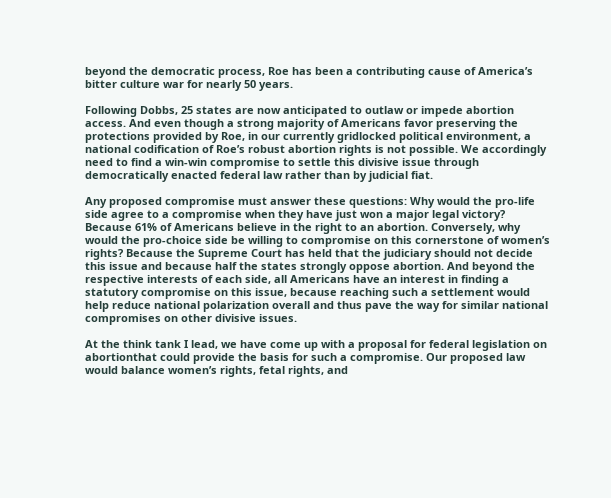beyond the democratic process, Roe has been a contributing cause of America’s bitter culture war for nearly 50 years.

Following Dobbs, 25 states are now anticipated to outlaw or impede abortion access. And even though a strong majority of Americans favor preserving the protections provided by Roe, in our currently gridlocked political environment, a national codification of Roe’s robust abortion rights is not possible. We accordingly need to find a win-win compromise to settle this divisive issue through democratically enacted federal law rather than by judicial fiat.

Any proposed compromise must answer these questions: Why would the pro-life side agree to a compromise when they have just won a major legal victory? Because 61% of Americans believe in the right to an abortion. Conversely, why would the pro-choice side be willing to compromise on this cornerstone of women’s rights? Because the Supreme Court has held that the judiciary should not decide this issue and because half the states strongly oppose abortion. And beyond the respective interests of each side, all Americans have an interest in finding a statutory compromise on this issue, because reaching such a settlement would help reduce national polarization overall and thus pave the way for similar national compromises on other divisive issues.

At the think tank I lead, we have come up with a proposal for federal legislation on abortionthat could provide the basis for such a compromise. Our proposed law would balance women’s rights, fetal rights, and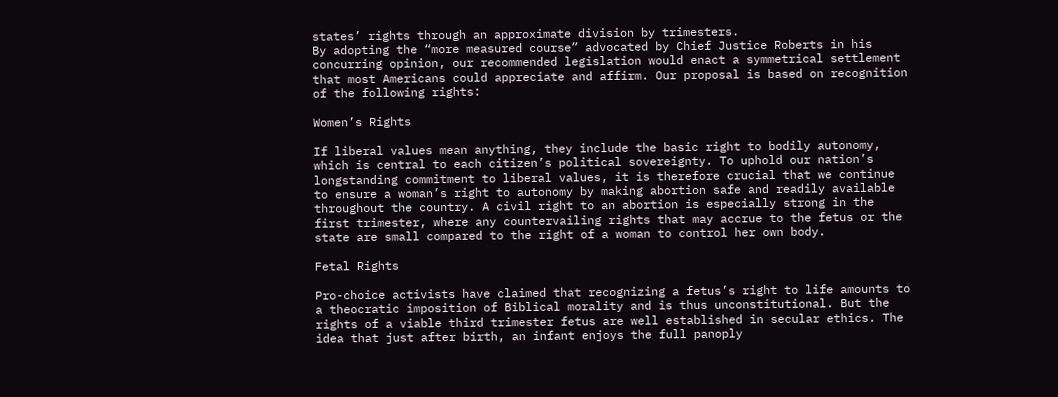states’ rights through an approximate division by trimesters.
By adopting the “more measured course” advocated by Chief Justice Roberts in his concurring opinion, our recommended legislation would enact a symmetrical settlement that most Americans could appreciate and affirm. Our proposal is based on recognition of the following rights:

Women’s Rights

If liberal values mean anything, they include the basic right to bodily autonomy, which is central to each citizen’s political sovereignty. To uphold our nation’s longstanding commitment to liberal values, it is therefore crucial that we continue to ensure a woman’s right to autonomy by making abortion safe and readily available throughout the country. A civil right to an abortion is especially strong in the first trimester, where any countervailing rights that may accrue to the fetus or the state are small compared to the right of a woman to control her own body.

Fetal Rights

Pro-choice activists have claimed that recognizing a fetus’s right to life amounts to a theocratic imposition of Biblical morality and is thus unconstitutional. But the rights of a viable third trimester fetus are well established in secular ethics. The idea that just after birth, an infant enjoys the full panoply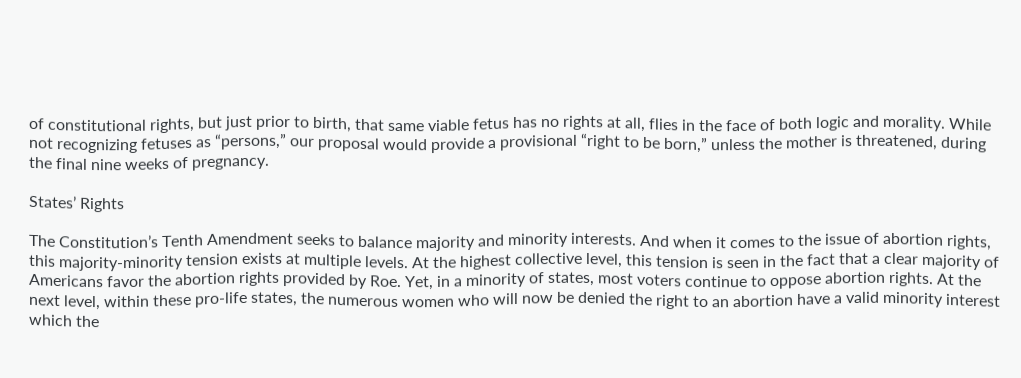of constitutional rights, but just prior to birth, that same viable fetus has no rights at all, flies in the face of both logic and morality. While not recognizing fetuses as “persons,” our proposal would provide a provisional “right to be born,” unless the mother is threatened, during the final nine weeks of pregnancy.

States’ Rights

The Constitution’s Tenth Amendment seeks to balance majority and minority interests. And when it comes to the issue of abortion rights, this majority-minority tension exists at multiple levels. At the highest collective level, this tension is seen in the fact that a clear majority of Americans favor the abortion rights provided by Roe. Yet, in a minority of states, most voters continue to oppose abortion rights. At the next level, within these pro-life states, the numerous women who will now be denied the right to an abortion have a valid minority interest which the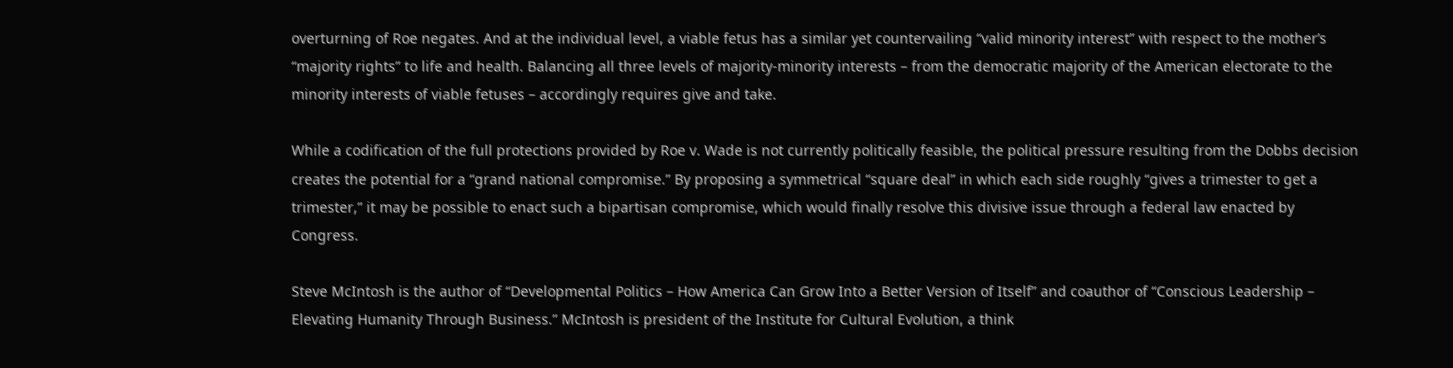overturning of Roe negates. And at the individual level, a viable fetus has a similar yet countervailing “valid minority interest” with respect to the mother’s “majority rights” to life and health. Balancing all three levels of majority-minority interests – from the democratic majority of the American electorate to the minority interests of viable fetuses – accordingly requires give and take.

While a codification of the full protections provided by Roe v. Wade is not currently politically feasible, the political pressure resulting from the Dobbs decision creates the potential for a “grand national compromise.” By proposing a symmetrical “square deal” in which each side roughly “gives a trimester to get a trimester,” it may be possible to enact such a bipartisan compromise, which would finally resolve this divisive issue through a federal law enacted by Congress.

Steve McIntosh is the author of “Developmental Politics – How America Can Grow Into a Better Version of Itself” and coauthor of “Conscious Leadership – Elevating Humanity Through Business.” McIntosh is president of the Institute for Cultural Evolution, a think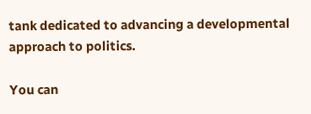tank dedicated to advancing a developmental approach to politics.

You can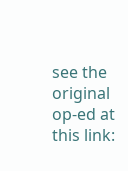see the original op-ed at this link: